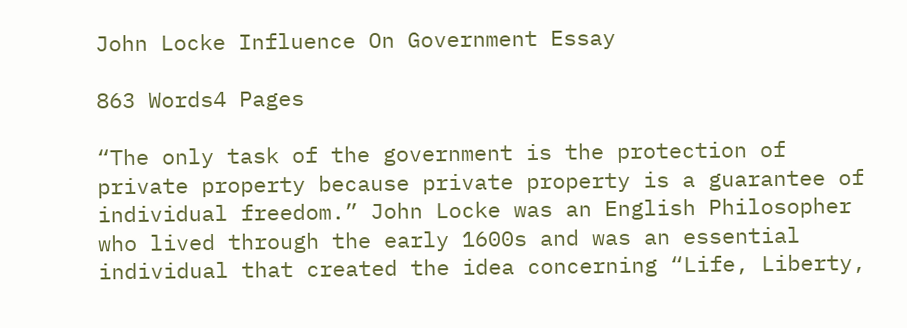John Locke Influence On Government Essay

863 Words4 Pages

“The only task of the government is the protection of private property because private property is a guarantee of individual freedom.” John Locke was an English Philosopher who lived through the early 1600s and was an essential individual that created the idea concerning “Life, Liberty,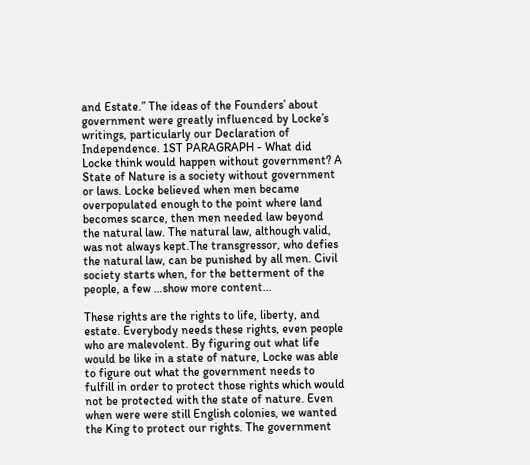and Estate.” The ideas of the Founders’ about government were greatly influenced by Locke’s writings, particularly our Declaration of Independence. 1ST PARAGRAPH - What did Locke think would happen without government? A State of Nature is a society without government or laws. Locke believed when men became overpopulated enough to the point where land becomes scarce, then men needed law beyond the natural law. The natural law, although valid, was not always kept.The transgressor, who defies the natural law, can be punished by all men. Civil society starts when, for the betterment of the people, a few …show more content…

These rights are the rights to life, liberty, and estate. Everybody needs these rights, even people who are malevolent. By figuring out what life would be like in a state of nature, Locke was able to figure out what the government needs to fulfill in order to protect those rights which would not be protected with the state of nature. Even when were were still English colonies, we wanted the King to protect our rights. The government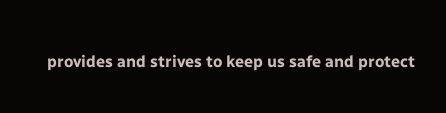provides and strives to keep us safe and protect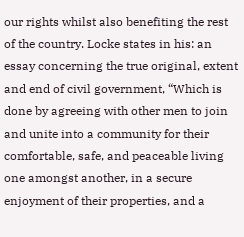our rights whilst also benefiting the rest of the country. Locke states in his: an essay concerning the true original, extent and end of civil government, “Which is done by agreeing with other men to join and unite into a community for their comfortable, safe, and peaceable living one amongst another, in a secure enjoyment of their properties, and a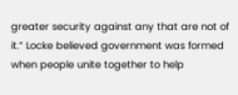greater security against any that are not of it.” Locke believed government was formed when people unite together to help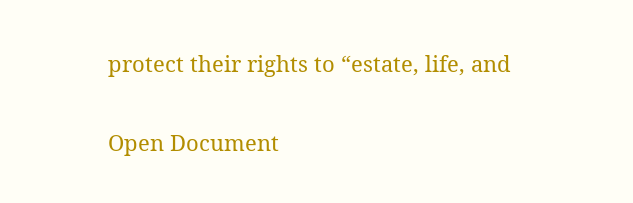protect their rights to “estate, life, and

Open Document